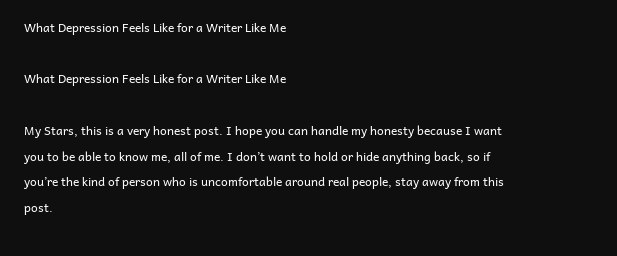What Depression Feels Like for a Writer Like Me

What Depression Feels Like for a Writer Like Me

My Stars, this is a very honest post. I hope you can handle my honesty because I want you to be able to know me, all of me. I don’t want to hold or hide anything back, so if you’re the kind of person who is uncomfortable around real people, stay away from this post.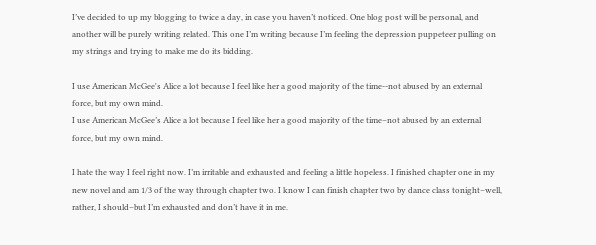I’ve decided to up my blogging to twice a day, in case you haven’t noticed. One blog post will be personal, and another will be purely writing related. This one I’m writing because I’m feeling the depression puppeteer pulling on my strings and trying to make me do its bidding.

I use American McGee's Alice a lot because I feel like her a good majority of the time--not abused by an external force, but my own mind.
I use American McGee’s Alice a lot because I feel like her a good majority of the time–not abused by an external force, but my own mind.

I hate the way I feel right now. I’m irritable and exhausted and feeling a little hopeless. I finished chapter one in my new novel and am 1/3 of the way through chapter two. I know I can finish chapter two by dance class tonight–well, rather, I should–but I’m exhausted and don’t have it in me.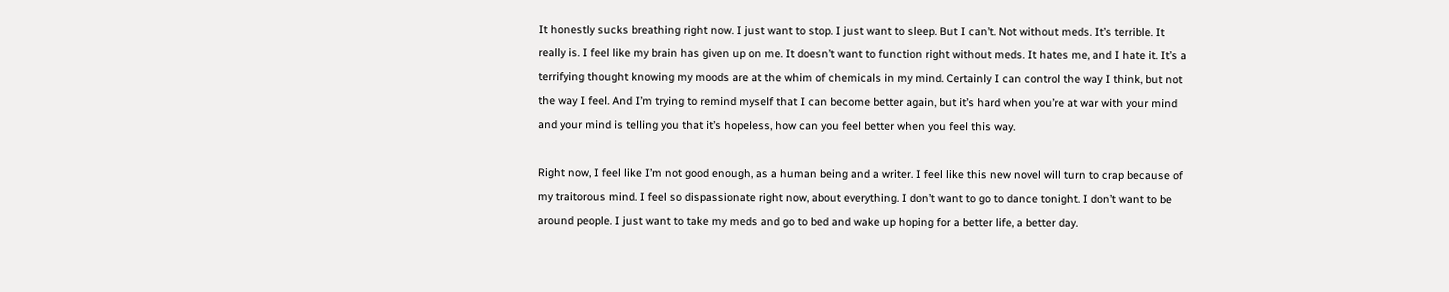It honestly sucks breathing right now. I just want to stop. I just want to sleep. But I can’t. Not without meds. It’s terrible. It really is. I feel like my brain has given up on me. It doesn’t want to function right without meds. It hates me, and I hate it. It’s a terrifying thought knowing my moods are at the whim of chemicals in my mind. Certainly I can control the way I think, but not the way I feel. And I’m trying to remind myself that I can become better again, but it’s hard when you’re at war with your mind and your mind is telling you that it’s hopeless, how can you feel better when you feel this way.

Right now, I feel like I’m not good enough, as a human being and a writer. I feel like this new novel will turn to crap because of my traitorous mind. I feel so dispassionate right now, about everything. I don’t want to go to dance tonight. I don’t want to be around people. I just want to take my meds and go to bed and wake up hoping for a better life, a better day.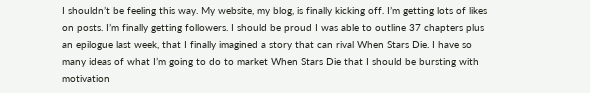I shouldn’t be feeling this way. My website, my blog, is finally kicking off. I’m getting lots of likes on posts. I’m finally getting followers. I should be proud I was able to outline 37 chapters plus an epilogue last week, that I finally imagined a story that can rival When Stars Die. I have so many ideas of what I’m going to do to market When Stars Die that I should be bursting with motivation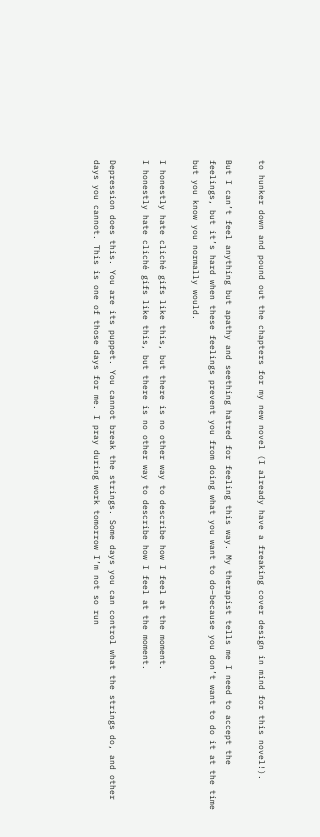to hunker down and pound out the chapters for my new novel (I already have a freaking cover design in mind for this novel!).

But I can’t feel anything but apathy and seething hatred for feeling this way. My therapist tells me I need to accept the feelings, but it’s hard when these feelings prevent you from doing what you want to do–because you don’t want to do it at the time but you know you normally would.

I honestly hate cliché gifs like this, but there is no other way to describe how I feel at the moment.
I honestly hate cliché gifs like this, but there is no other way to describe how I feel at the moment.

Depression does this. You are its puppet. You cannot break the strings. Some days you can control what the strings do, and other days you cannot. This is one of those days for me. I pray during work tomorrow I’m not so run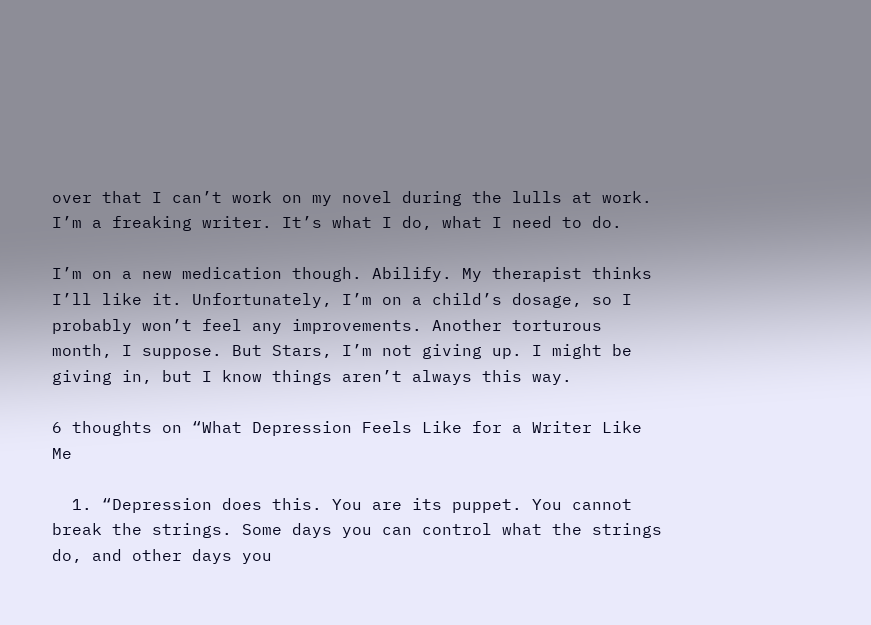over that I can’t work on my novel during the lulls at work. I’m a freaking writer. It’s what I do, what I need to do.

I’m on a new medication though. Abilify. My therapist thinks I’ll like it. Unfortunately, I’m on a child’s dosage, so I probably won’t feel any improvements. Another torturous month, I suppose. But Stars, I’m not giving up. I might be giving in, but I know things aren’t always this way.

6 thoughts on “What Depression Feels Like for a Writer Like Me

  1. “Depression does this. You are its puppet. You cannot break the strings. Some days you can control what the strings do, and other days you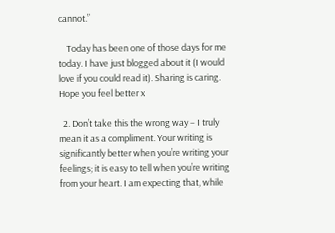cannot.”

    Today has been one of those days for me today. I have just blogged about it (I would love if you could read it). Sharing is caring. Hope you feel better x

  2. Don’t take this the wrong way – I truly mean it as a compliment. Your writing is significantly better when you’re writing your feelings; it is easy to tell when you’re writing from your heart. I am expecting that, while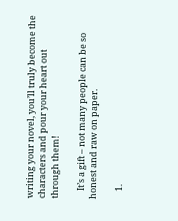writing your novel, you’ll truly become the characters and pour your heart out through them!

    It’s a gift – not many people can be so honest and raw on paper.

    1.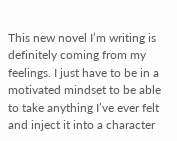This new novel I’m writing is definitely coming from my feelings. I just have to be in a motivated mindset to be able to take anything I’ve ever felt and inject it into a character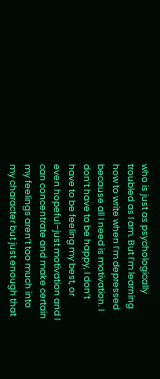who is just as psychologically troubled as I am. But I’m learning how to write when I’m depressed because all I need is motivation. I don’t have to be happy, I don’t have to be feeling my best, or even hopeful–just motivation and I can concentrate and make certain my feelings aren’t too much into my character but just enough that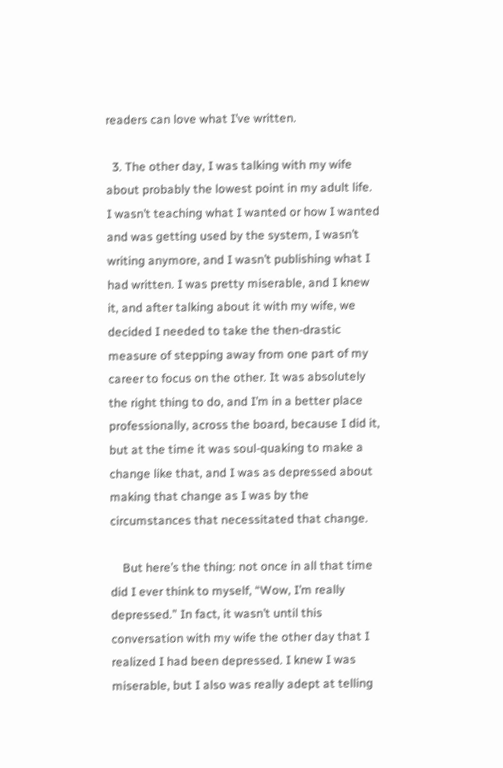readers can love what I’ve written.

  3. The other day, I was talking with my wife about probably the lowest point in my adult life. I wasn’t teaching what I wanted or how I wanted and was getting used by the system, I wasn’t writing anymore, and I wasn’t publishing what I had written. I was pretty miserable, and I knew it, and after talking about it with my wife, we decided I needed to take the then-drastic measure of stepping away from one part of my career to focus on the other. It was absolutely the right thing to do, and I’m in a better place professionally, across the board, because I did it, but at the time it was soul-quaking to make a change like that, and I was as depressed about making that change as I was by the circumstances that necessitated that change.

    But here’s the thing: not once in all that time did I ever think to myself, “Wow, I’m really depressed.” In fact, it wasn’t until this conversation with my wife the other day that I realized I had been depressed. I knew I was miserable, but I also was really adept at telling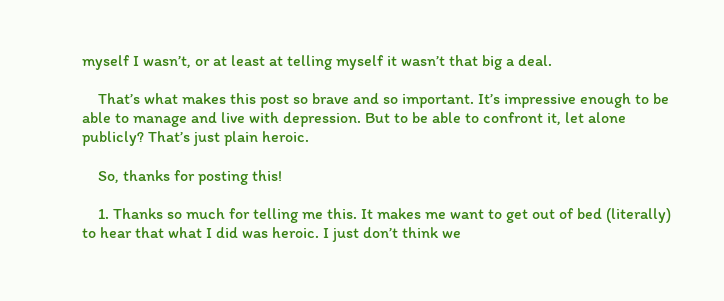myself I wasn’t, or at least at telling myself it wasn’t that big a deal.

    That’s what makes this post so brave and so important. It’s impressive enough to be able to manage and live with depression. But to be able to confront it, let alone publicly? That’s just plain heroic.

    So, thanks for posting this!

    1. Thanks so much for telling me this. It makes me want to get out of bed (literally) to hear that what I did was heroic. I just don’t think we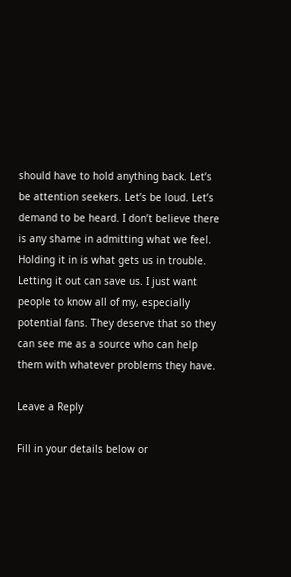should have to hold anything back. Let’s be attention seekers. Let’s be loud. Let’s demand to be heard. I don’t believe there is any shame in admitting what we feel. Holding it in is what gets us in trouble. Letting it out can save us. I just want people to know all of my, especially potential fans. They deserve that so they can see me as a source who can help them with whatever problems they have.

Leave a Reply

Fill in your details below or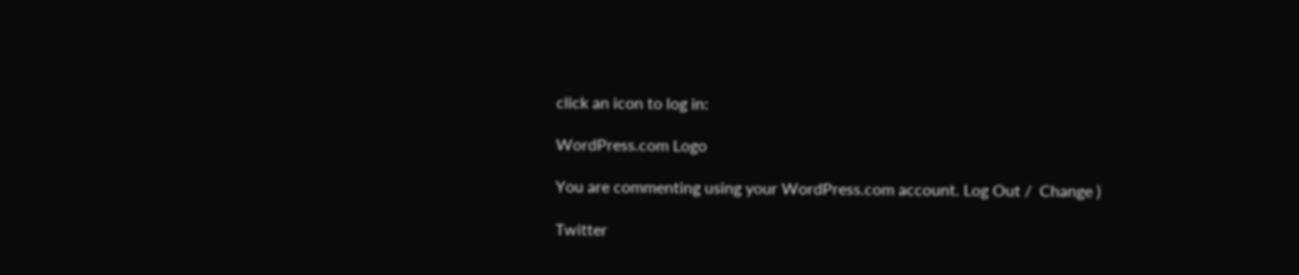click an icon to log in:

WordPress.com Logo

You are commenting using your WordPress.com account. Log Out /  Change )

Twitter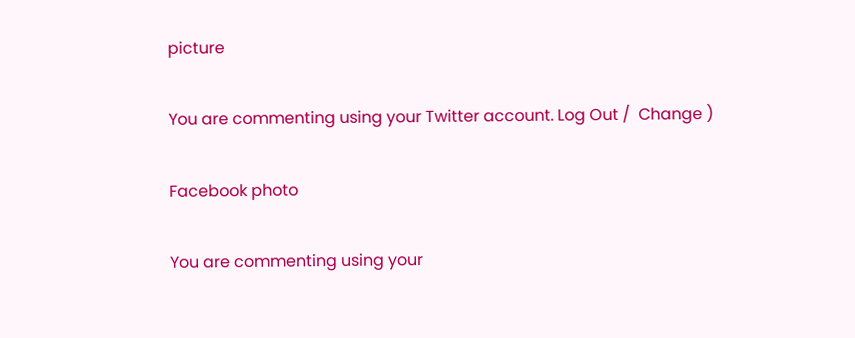picture

You are commenting using your Twitter account. Log Out /  Change )

Facebook photo

You are commenting using your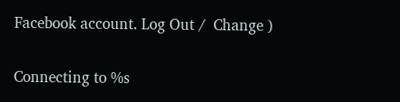Facebook account. Log Out /  Change )

Connecting to %s